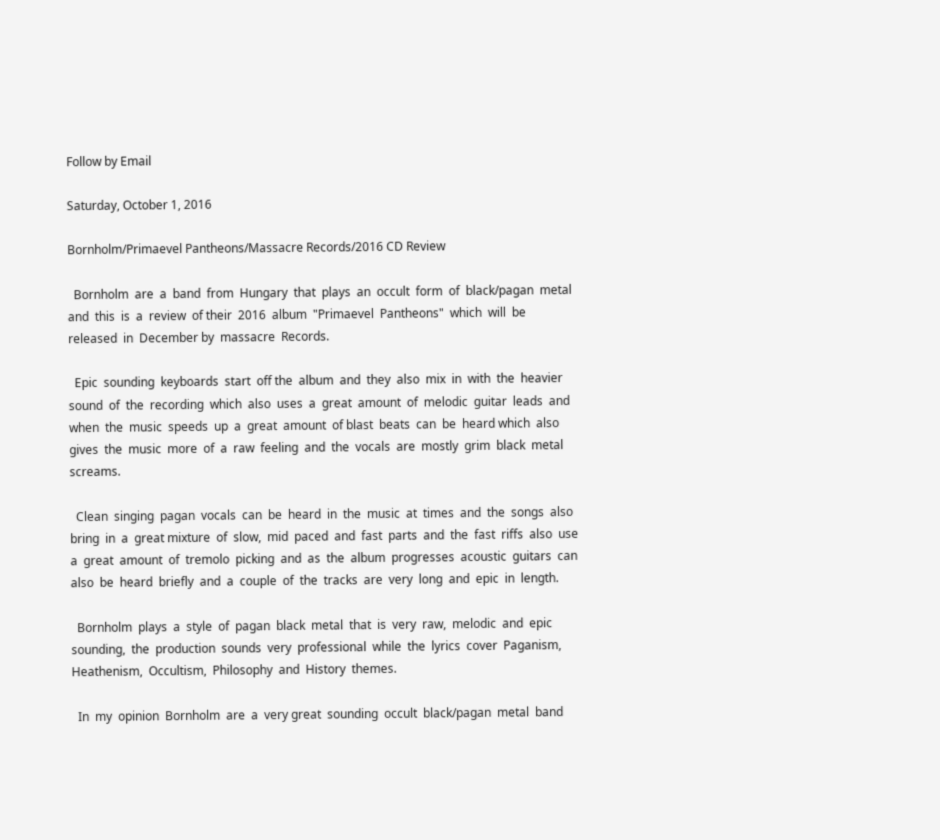Follow by Email

Saturday, October 1, 2016

Bornholm/Primaevel Pantheons/Massacre Records/2016 CD Review

  Bornholm  are  a  band  from  Hungary  that  plays  an  occult  form  of  black/pagan  metal  and  this  is  a  review  of their  2016  album  "Primaevel  Pantheons"  which  will  be  released  in  December by  massacre  Records.

  Epic  sounding  keyboards  start  off the  album  and  they  also  mix  in  with  the  heavier  sound  of  the  recording  which  also  uses  a  great  amount  of  melodic  guitar  leads  and  when  the  music  speeds  up  a  great  amount  of blast  beats  can  be  heard which  also  gives  the  music  more  of  a  raw  feeling  and  the  vocals  are  mostly  grim  black  metal screams.

  Clean  singing  pagan  vocals  can  be  heard  in  the  music  at  times  and  the  songs  also  bring  in  a  great mixture  of  slow,  mid  paced  and  fast  parts  and  the  fast  riffs  also  use  a  great  amount  of  tremolo  picking  and  as  the  album  progresses  acoustic  guitars  can  also  be  heard  briefly  and  a  couple  of  the  tracks  are  very  long  and  epic  in  length.

  Bornholm  plays  a  style  of  pagan  black  metal  that  is  very  raw,  melodic  and  epic  sounding,  the  production  sounds  very  professional  while  the  lyrics  cover  Paganism,  Heathenism,  Occultism,  Philosophy  and  History  themes.

  In  my  opinion  Bornholm  are  a  very great  sounding  occult  black/pagan  metal  band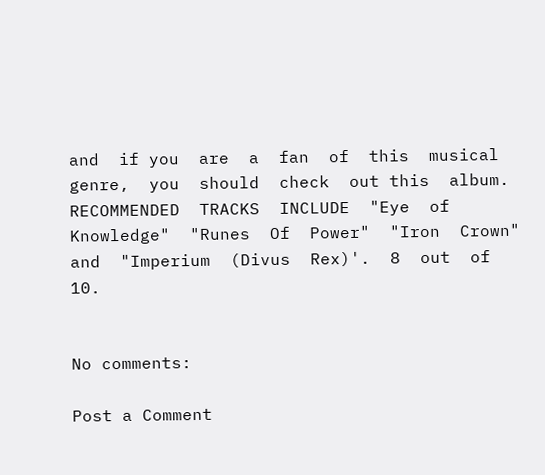and  if you  are  a  fan  of  this  musical  genre,  you  should  check  out this  album.  RECOMMENDED  TRACKS  INCLUDE  "Eye  of  Knowledge"  "Runes  Of  Power"  "Iron  Crown"  and  "Imperium  (Divus  Rex)'.  8  out  of  10.


No comments:

Post a Comment